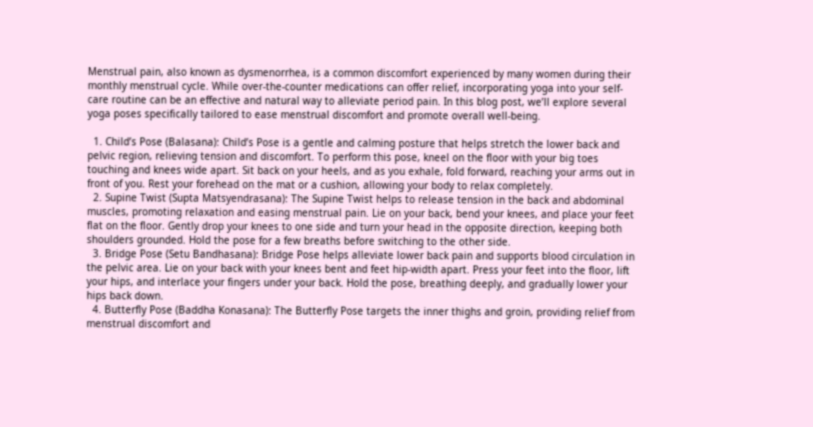Menstrual pain, also known as dysmenorrhea, is a common discomfort experienced by many women during their monthly menstrual cycle. While over-the-counter medications can offer relief, incorporating yoga into your self-care routine can be an effective and natural way to alleviate period pain. In this blog post, we’ll explore several yoga poses specifically tailored to ease menstrual discomfort and promote overall well-being.

  1. Child’s Pose (Balasana): Child’s Pose is a gentle and calming posture that helps stretch the lower back and pelvic region, relieving tension and discomfort. To perform this pose, kneel on the floor with your big toes touching and knees wide apart. Sit back on your heels, and as you exhale, fold forward, reaching your arms out in front of you. Rest your forehead on the mat or a cushion, allowing your body to relax completely.
  2. Supine Twist (Supta Matsyendrasana): The Supine Twist helps to release tension in the back and abdominal muscles, promoting relaxation and easing menstrual pain. Lie on your back, bend your knees, and place your feet flat on the floor. Gently drop your knees to one side and turn your head in the opposite direction, keeping both shoulders grounded. Hold the pose for a few breaths before switching to the other side.
  3. Bridge Pose (Setu Bandhasana): Bridge Pose helps alleviate lower back pain and supports blood circulation in the pelvic area. Lie on your back with your knees bent and feet hip-width apart. Press your feet into the floor, lift your hips, and interlace your fingers under your back. Hold the pose, breathing deeply, and gradually lower your hips back down.
  4. Butterfly Pose (Baddha Konasana): The Butterfly Pose targets the inner thighs and groin, providing relief from menstrual discomfort and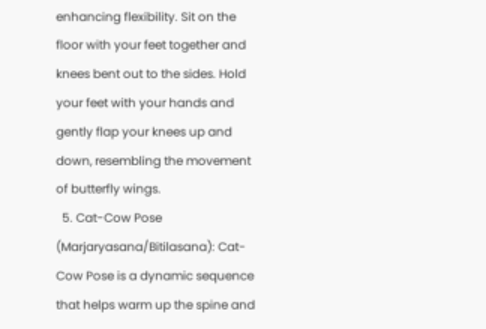enhancing flexibility. Sit on the floor with your feet together and knees bent out to the sides. Hold your feet with your hands and gently flap your knees up and down, resembling the movement of butterfly wings.
  5. Cat-Cow Pose (Marjaryasana/Bitilasana): Cat-Cow Pose is a dynamic sequence that helps warm up the spine and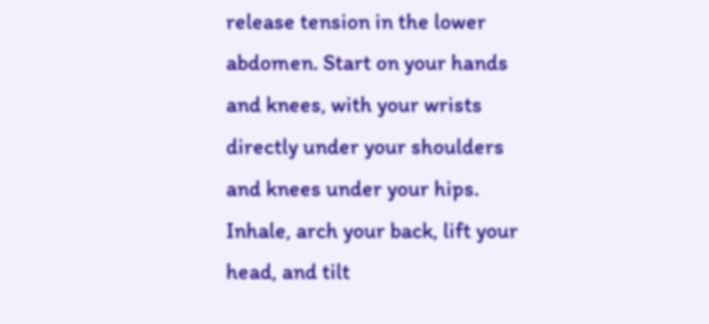release tension in the lower abdomen. Start on your hands and knees, with your wrists directly under your shoulders and knees under your hips. Inhale, arch your back, lift your head, and tilt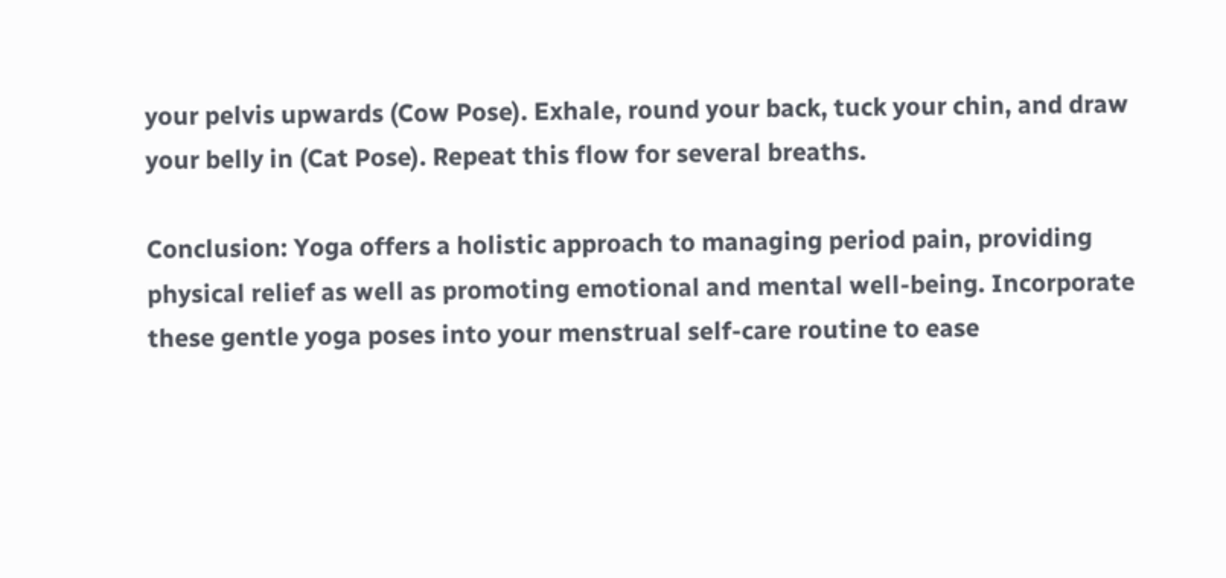your pelvis upwards (Cow Pose). Exhale, round your back, tuck your chin, and draw your belly in (Cat Pose). Repeat this flow for several breaths.

Conclusion: Yoga offers a holistic approach to managing period pain, providing physical relief as well as promoting emotional and mental well-being. Incorporate these gentle yoga poses into your menstrual self-care routine to ease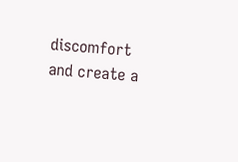discomfort and create a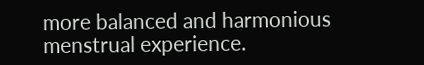more balanced and harmonious menstrual experience.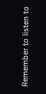Remember to listen to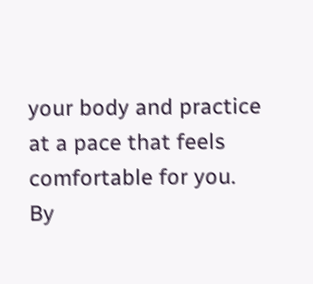your body and practice at a pace that feels comfortable for you. By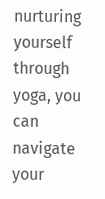nurturing yourself through yoga, you can navigate your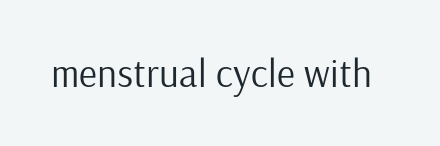menstrual cycle with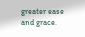greater ease and grace.